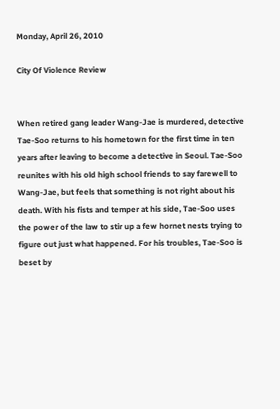Monday, April 26, 2010

City Of Violence Review


When retired gang leader Wang-Jae is murdered, detective Tae-Soo returns to his hometown for the first time in ten years after leaving to become a detective in Seoul. Tae-Soo reunites with his old high school friends to say farewell to Wang-Jae, but feels that something is not right about his death. With his fists and temper at his side, Tae-Soo uses the power of the law to stir up a few hornet nests trying to figure out just what happened. For his troubles, Tae-Soo is beset by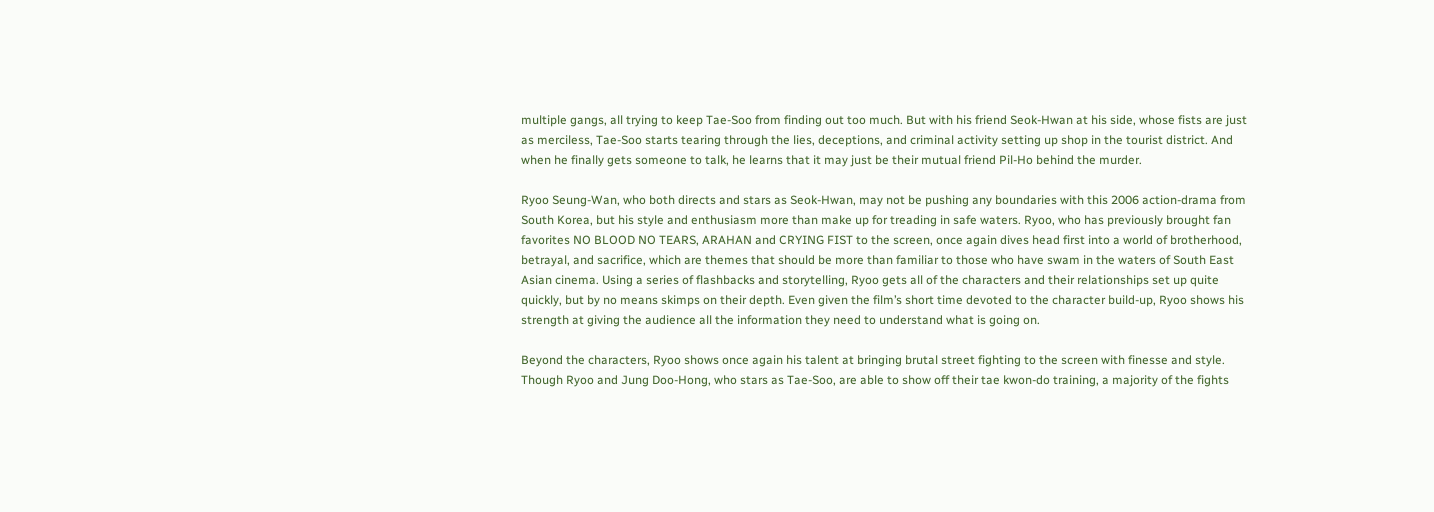multiple gangs, all trying to keep Tae-Soo from finding out too much. But with his friend Seok-Hwan at his side, whose fists are just as merciless, Tae-Soo starts tearing through the lies, deceptions, and criminal activity setting up shop in the tourist district. And when he finally gets someone to talk, he learns that it may just be their mutual friend Pil-Ho behind the murder.

Ryoo Seung-Wan, who both directs and stars as Seok-Hwan, may not be pushing any boundaries with this 2006 action-drama from South Korea, but his style and enthusiasm more than make up for treading in safe waters. Ryoo, who has previously brought fan favorites NO BLOOD NO TEARS, ARAHAN and CRYING FIST to the screen, once again dives head first into a world of brotherhood, betrayal, and sacrifice, which are themes that should be more than familiar to those who have swam in the waters of South East Asian cinema. Using a series of flashbacks and storytelling, Ryoo gets all of the characters and their relationships set up quite quickly, but by no means skimps on their depth. Even given the film’s short time devoted to the character build-up, Ryoo shows his strength at giving the audience all the information they need to understand what is going on.

Beyond the characters, Ryoo shows once again his talent at bringing brutal street fighting to the screen with finesse and style. Though Ryoo and Jung Doo-Hong, who stars as Tae-Soo, are able to show off their tae kwon-do training, a majority of the fights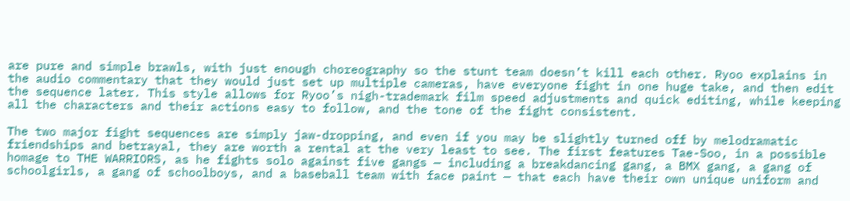are pure and simple brawls, with just enough choreography so the stunt team doesn’t kill each other. Ryoo explains in the audio commentary that they would just set up multiple cameras, have everyone fight in one huge take, and then edit the sequence later. This style allows for Ryoo’s nigh-trademark film speed adjustments and quick editing, while keeping all the characters and their actions easy to follow, and the tone of the fight consistent.

The two major fight sequences are simply jaw-dropping, and even if you may be slightly turned off by melodramatic friendships and betrayal, they are worth a rental at the very least to see. The first features Tae-Soo, in a possible homage to THE WARRIORS, as he fights solo against five gangs — including a breakdancing gang, a BMX gang, a gang of schoolgirls, a gang of schoolboys, and a baseball team with face paint — that each have their own unique uniform and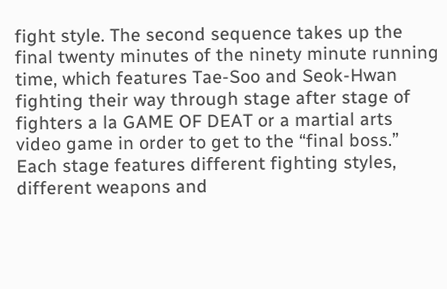fight style. The second sequence takes up the final twenty minutes of the ninety minute running time, which features Tae-Soo and Seok-Hwan fighting their way through stage after stage of fighters a la GAME OF DEAT or a martial arts video game in order to get to the “final boss.” Each stage features different fighting styles, different weapons and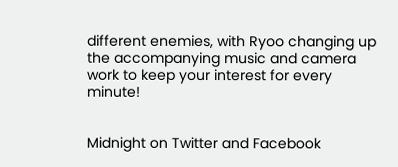different enemies, with Ryoo changing up the accompanying music and camera work to keep your interest for every minute!


Midnight on Twitter and Facebook